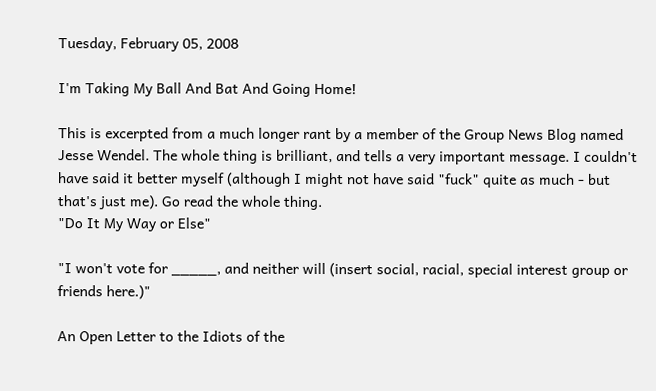Tuesday, February 05, 2008

I'm Taking My Ball And Bat And Going Home!

This is excerpted from a much longer rant by a member of the Group News Blog named Jesse Wendel. The whole thing is brilliant, and tells a very important message. I couldn't have said it better myself (although I might not have said "fuck" quite as much - but that's just me). Go read the whole thing.
"Do It My Way or Else"

"I won't vote for _____, and neither will (insert social, racial, special interest group or friends here.)"

An Open Letter to the Idiots of the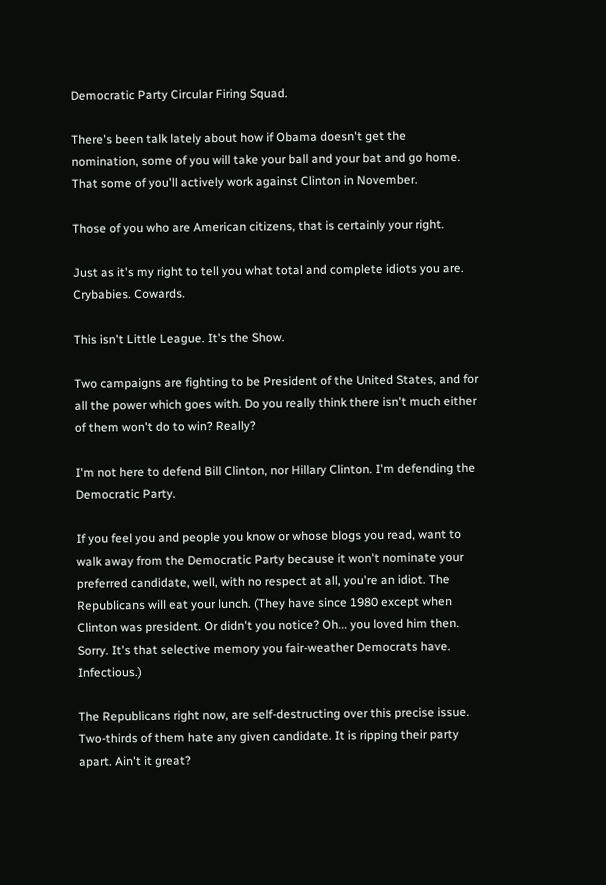Democratic Party Circular Firing Squad.

There's been talk lately about how if Obama doesn't get the nomination, some of you will take your ball and your bat and go home. That some of you'll actively work against Clinton in November.

Those of you who are American citizens, that is certainly your right.

Just as it's my right to tell you what total and complete idiots you are. Crybabies. Cowards.

This isn't Little League. It's the Show.

Two campaigns are fighting to be President of the United States, and for all the power which goes with. Do you really think there isn't much either of them won't do to win? Really?

I'm not here to defend Bill Clinton, nor Hillary Clinton. I'm defending the Democratic Party.

If you feel you and people you know or whose blogs you read, want to walk away from the Democratic Party because it won't nominate your preferred candidate, well, with no respect at all, you're an idiot. The Republicans will eat your lunch. (They have since 1980 except when Clinton was president. Or didn't you notice? Oh... you loved him then. Sorry. It's that selective memory you fair-weather Democrats have. Infectious.)

The Republicans right now, are self-destructing over this precise issue. Two-thirds of them hate any given candidate. It is ripping their party apart. Ain't it great?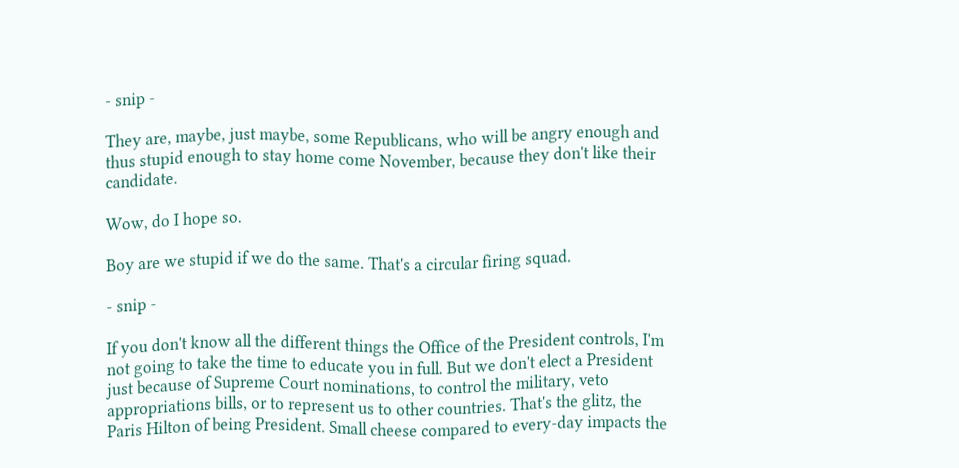- snip -

They are, maybe, just maybe, some Republicans, who will be angry enough and thus stupid enough to stay home come November, because they don't like their candidate.

Wow, do I hope so.

Boy are we stupid if we do the same. That's a circular firing squad.

- snip -

If you don't know all the different things the Office of the President controls, I'm not going to take the time to educate you in full. But we don't elect a President just because of Supreme Court nominations, to control the military, veto appropriations bills, or to represent us to other countries. That's the glitz, the Paris Hilton of being President. Small cheese compared to every-day impacts the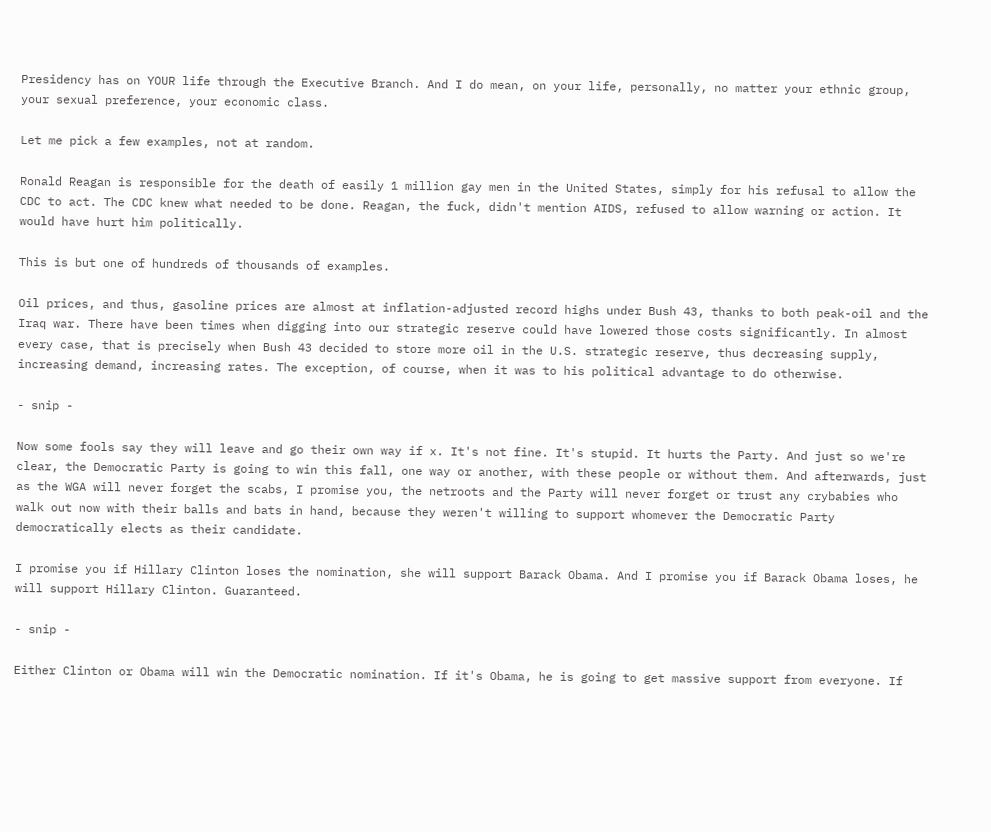Presidency has on YOUR life through the Executive Branch. And I do mean, on your life, personally, no matter your ethnic group, your sexual preference, your economic class.

Let me pick a few examples, not at random.

Ronald Reagan is responsible for the death of easily 1 million gay men in the United States, simply for his refusal to allow the CDC to act. The CDC knew what needed to be done. Reagan, the fuck, didn't mention AIDS, refused to allow warning or action. It would have hurt him politically.

This is but one of hundreds of thousands of examples.

Oil prices, and thus, gasoline prices are almost at inflation-adjusted record highs under Bush 43, thanks to both peak-oil and the Iraq war. There have been times when digging into our strategic reserve could have lowered those costs significantly. In almost every case, that is precisely when Bush 43 decided to store more oil in the U.S. strategic reserve, thus decreasing supply, increasing demand, increasing rates. The exception, of course, when it was to his political advantage to do otherwise.

- snip -

Now some fools say they will leave and go their own way if x. It's not fine. It's stupid. It hurts the Party. And just so we're clear, the Democratic Party is going to win this fall, one way or another, with these people or without them. And afterwards, just as the WGA will never forget the scabs, I promise you, the netroots and the Party will never forget or trust any crybabies who walk out now with their balls and bats in hand, because they weren't willing to support whomever the Democratic Party democratically elects as their candidate.

I promise you if Hillary Clinton loses the nomination, she will support Barack Obama. And I promise you if Barack Obama loses, he will support Hillary Clinton. Guaranteed.

- snip -

Either Clinton or Obama will win the Democratic nomination. If it's Obama, he is going to get massive support from everyone. If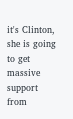it's Clinton, she is going to get massive support from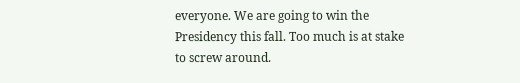everyone. We are going to win the Presidency this fall. Too much is at stake to screw around.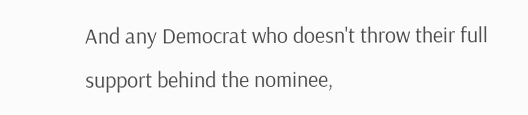And any Democrat who doesn't throw their full support behind the nominee,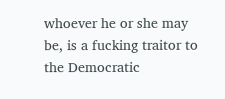whoever he or she may be, is a fucking traitor to the Democratic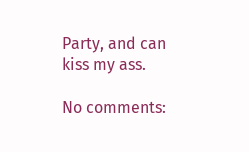Party, and can kiss my ass.

No comments: